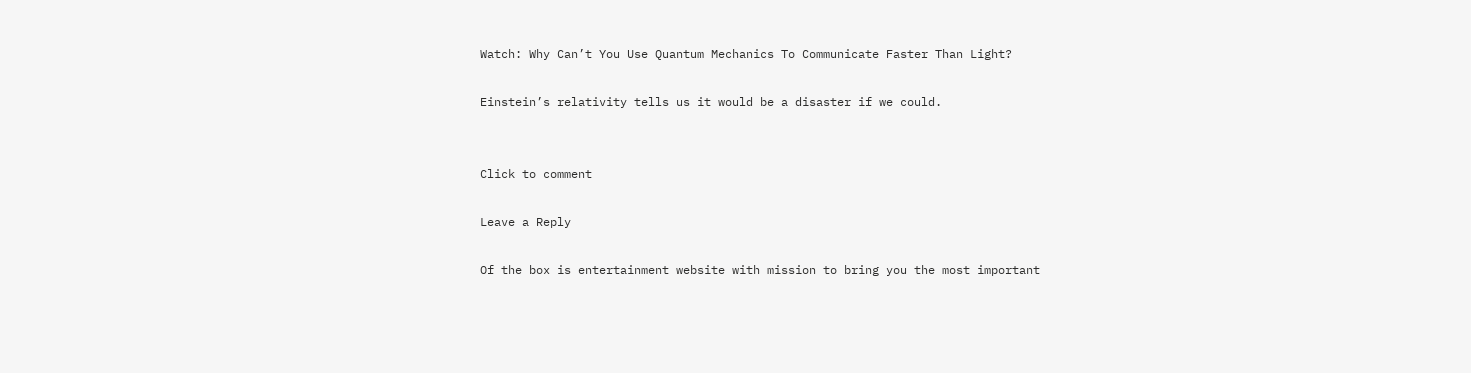Watch: Why Can’t You Use Quantum Mechanics To Communicate Faster Than Light?

Einstein’s relativity tells us it would be a disaster if we could.


Click to comment

Leave a Reply

Of the box is entertainment website with mission to bring you the most important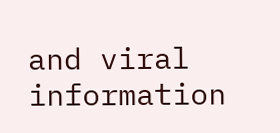and viral information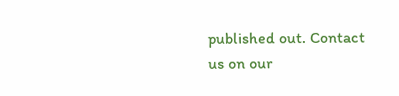published out. Contact us on our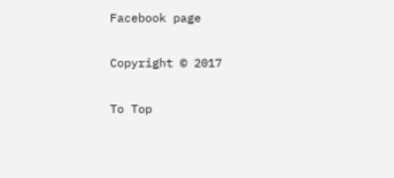Facebook page

Copyright © 2017

To Top